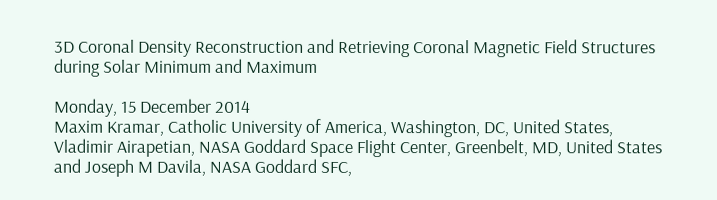3D Coronal Density Reconstruction and Retrieving Coronal Magnetic Field Structures during Solar Minimum and Maximum

Monday, 15 December 2014
Maxim Kramar, Catholic University of America, Washington, DC, United States, Vladimir Airapetian, NASA Goddard Space Flight Center, Greenbelt, MD, United States and Joseph M Davila, NASA Goddard SFC,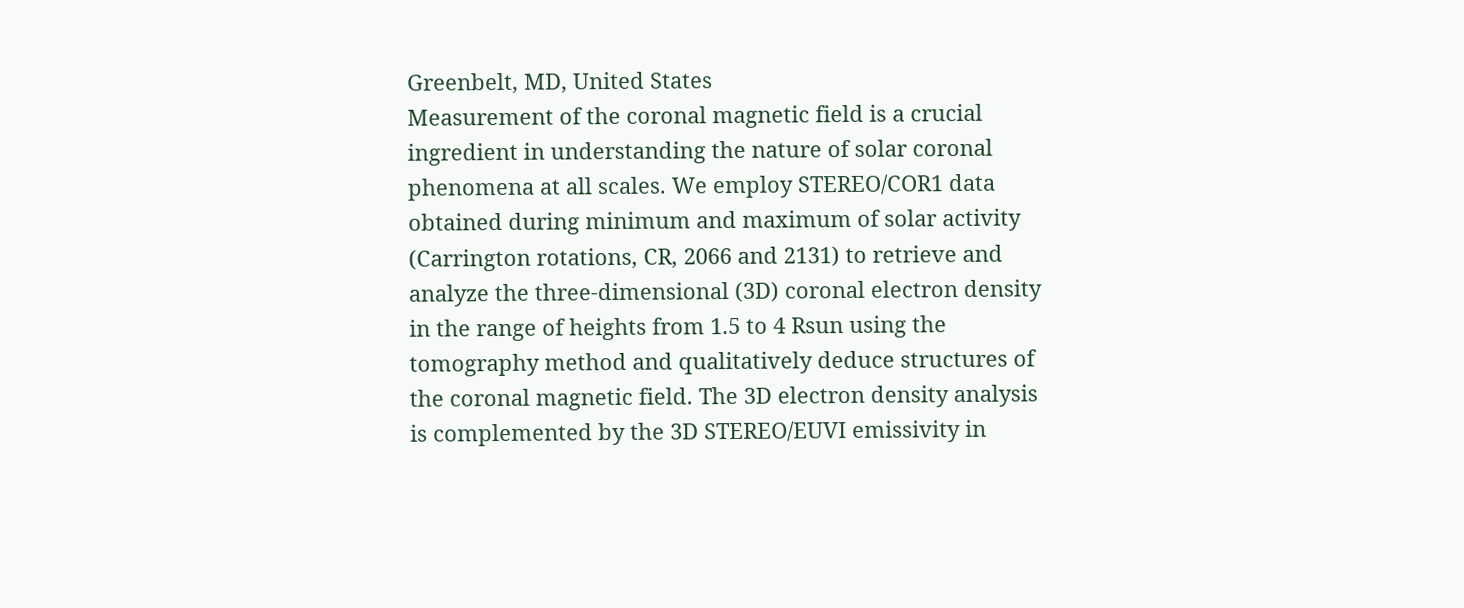Greenbelt, MD, United States
Measurement of the coronal magnetic field is a crucial ingredient in understanding the nature of solar coronal phenomena at all scales. We employ STEREO/COR1 data obtained during minimum and maximum of solar activity (Carrington rotations, CR, 2066 and 2131) to retrieve and analyze the three-dimensional (3D) coronal electron density in the range of heights from 1.5 to 4 Rsun using the tomography method and qualitatively deduce structures of the coronal magnetic field. The 3D electron density analysis is complemented by the 3D STEREO/EUVI emissivity in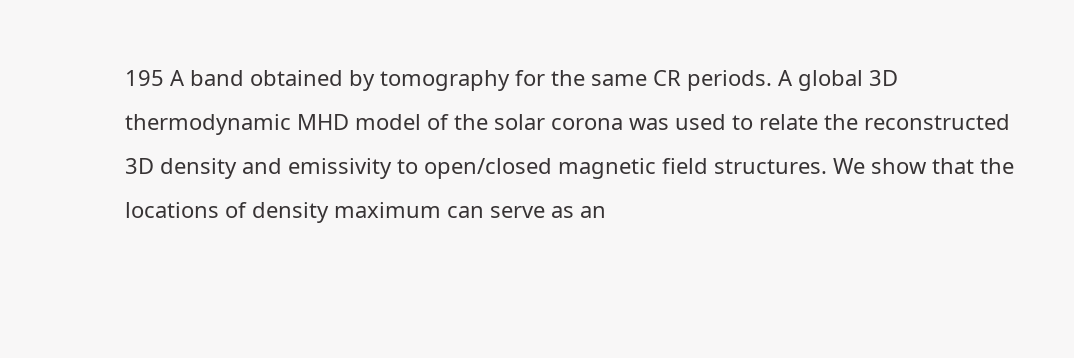195 A band obtained by tomography for the same CR periods. A global 3D thermodynamic MHD model of the solar corona was used to relate the reconstructed 3D density and emissivity to open/closed magnetic field structures. We show that the locations of density maximum can serve as an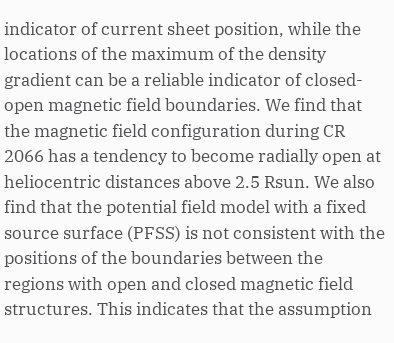indicator of current sheet position, while the locations of the maximum of the density gradient can be a reliable indicator of closed-open magnetic field boundaries. We find that the magnetic field configuration during CR 2066 has a tendency to become radially open at heliocentric distances above 2.5 Rsun. We also find that the potential field model with a fixed source surface (PFSS) is not consistent with the positions of the boundaries between the regions with open and closed magnetic field structures. This indicates that the assumption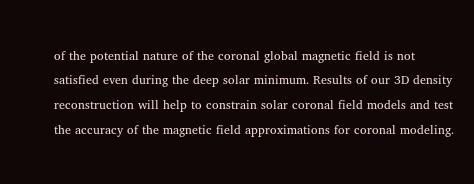of the potential nature of the coronal global magnetic field is not satisfied even during the deep solar minimum. Results of our 3D density reconstruction will help to constrain solar coronal field models and test the accuracy of the magnetic field approximations for coronal modeling.